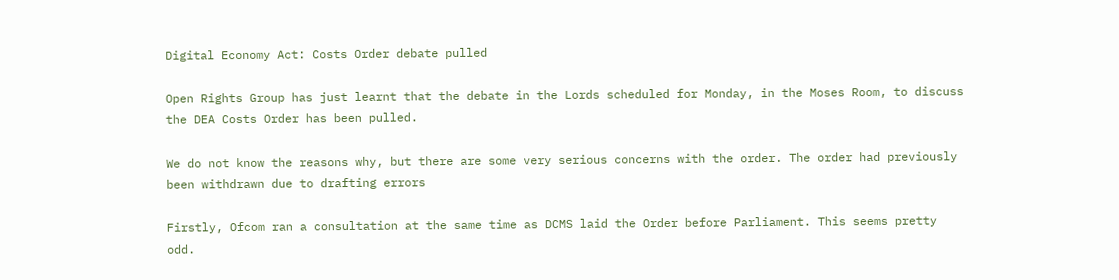Digital Economy Act: Costs Order debate pulled

Open Rights Group has just learnt that the debate in the Lords scheduled for Monday, in the Moses Room, to discuss the DEA Costs Order has been pulled.

We do not know the reasons why, but there are some very serious concerns with the order. The order had previously been withdrawn due to drafting errors

Firstly, Ofcom ran a consultation at the same time as DCMS laid the Order before Parliament. This seems pretty odd.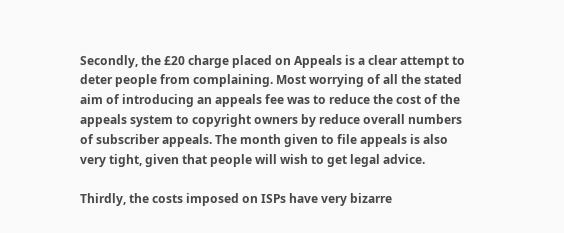Secondly, the £20 charge placed on Appeals is a clear attempt to deter people from complaining. Most worrying of all the stated aim of introducing an appeals fee was to reduce the cost of the appeals system to copyright owners by reduce overall numbers of subscriber appeals. The month given to file appeals is also very tight, given that people will wish to get legal advice.

Thirdly, the costs imposed on ISPs have very bizarre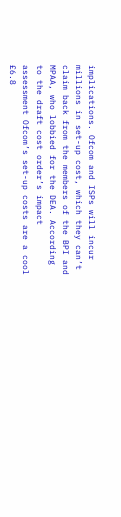implications. Ofcom and ISPs will incur millions in set-up cost, which they can’t claim back from the members of the BPI and MPAA, who lobbied for the DEA. According to the draft cost order’s impact assessment Ofcom’s set-up costs are a cool £6.8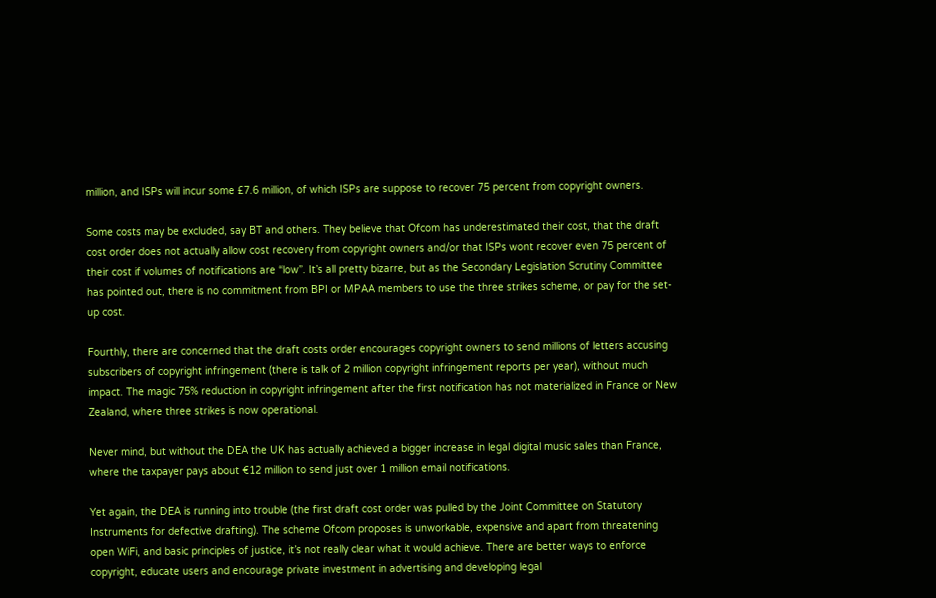million, and ISPs will incur some £7.6 million, of which ISPs are suppose to recover 75 percent from copyright owners.

Some costs may be excluded, say BT and others. They believe that Ofcom has underestimated their cost, that the draft cost order does not actually allow cost recovery from copyright owners and/or that ISPs wont recover even 75 percent of their cost if volumes of notifications are “low”. It’s all pretty bizarre, but as the Secondary Legislation Scrutiny Committee has pointed out, there is no commitment from BPI or MPAA members to use the three strikes scheme, or pay for the set-up cost.

Fourthly, there are concerned that the draft costs order encourages copyright owners to send millions of letters accusing subscribers of copyright infringement (there is talk of 2 million copyright infringement reports per year), without much impact. The magic 75% reduction in copyright infringement after the first notification has not materialized in France or New Zealand, where three strikes is now operational.

Never mind, but without the DEA the UK has actually achieved a bigger increase in legal digital music sales than France, where the taxpayer pays about €12 million to send just over 1 million email notifications.

Yet again, the DEA is running into trouble (the first draft cost order was pulled by the Joint Committee on Statutory Instruments for defective drafting). The scheme Ofcom proposes is unworkable, expensive and apart from threatening open WiFi, and basic principles of justice, it’s not really clear what it would achieve. There are better ways to enforce copyright, educate users and encourage private investment in advertising and developing legal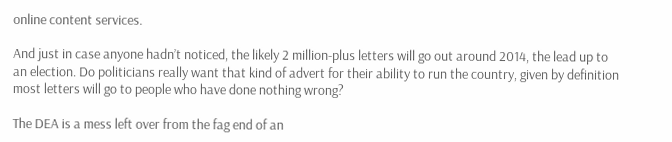online content services.

And just in case anyone hadn’t noticed, the likely 2 million-plus letters will go out around 2014, the lead up to an election. Do politicians really want that kind of advert for their ability to run the country, given by definition most letters will go to people who have done nothing wrong?

The DEA is a mess left over from the fag end of an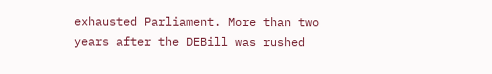exhausted Parliament. More than two years after the DEBill was rushed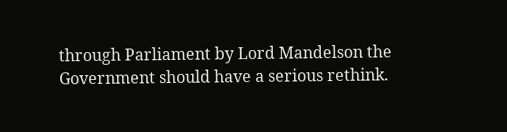through Parliament by Lord Mandelson the Government should have a serious rethink.